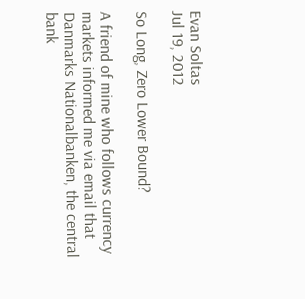Evan Soltas
Jul 19, 2012

So Long, Zero Lower Bound?

A friend of mine who follows currency markets informed me via email that Danmarks Nationalbanken, the central bank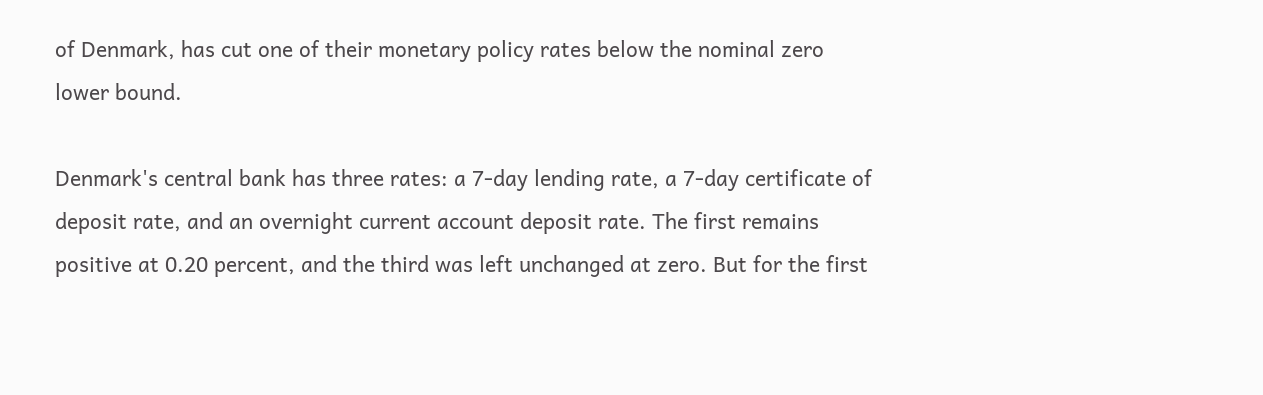of Denmark, has cut one of their monetary policy rates below the nominal zero lower bound.

Denmark's central bank has three rates: a 7-day lending rate, a 7-day certificate of deposit rate, and an overnight current account deposit rate. The first remains positive at 0.20 percent, and the third was left unchanged at zero. But for the first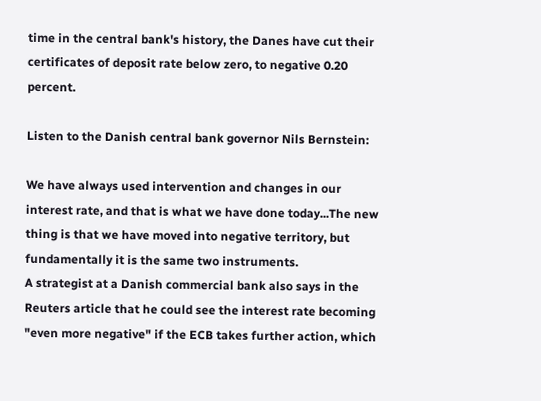time in the central bank's history, the Danes have cut their certificates of deposit rate below zero, to negative 0.20 percent.

Listen to the Danish central bank governor Nils Bernstein:

We have always used intervention and changes in our interest rate, and that is what we have done today...The new thing is that we have moved into negative territory, but fundamentally it is the same two instruments.
A strategist at a Danish commercial bank also says in the Reuters article that he could see the interest rate becoming "even more negative" if the ECB takes further action, which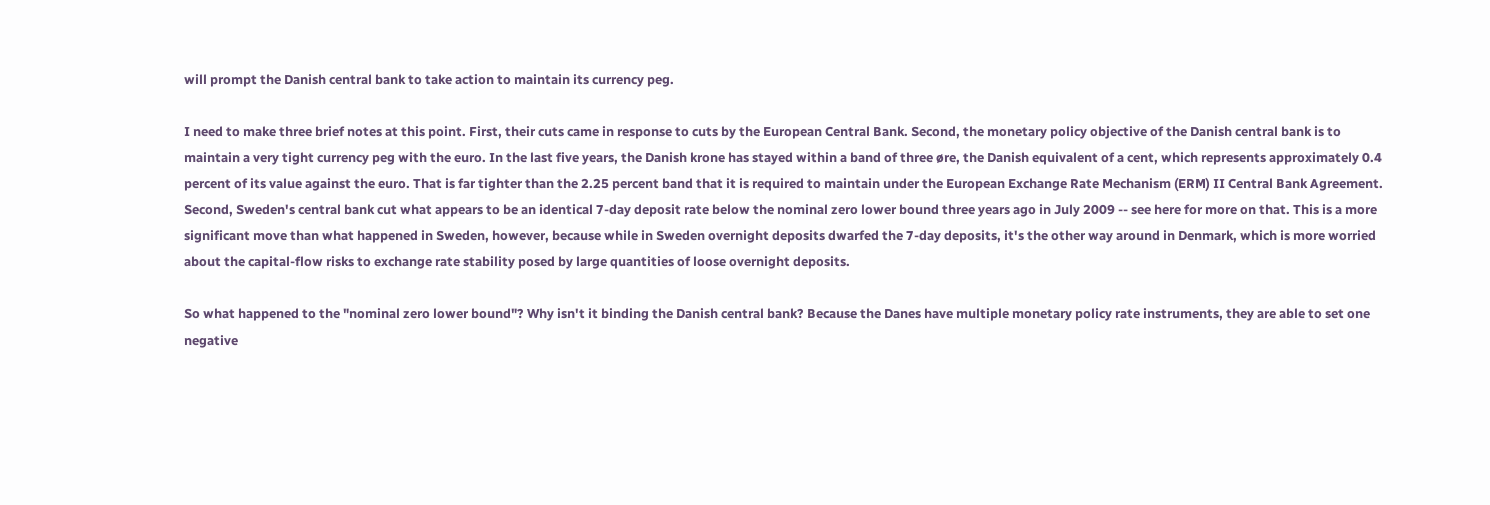will prompt the Danish central bank to take action to maintain its currency peg.

I need to make three brief notes at this point. First, their cuts came in response to cuts by the European Central Bank. Second, the monetary policy objective of the Danish central bank is to maintain a very tight currency peg with the euro. In the last five years, the Danish krone has stayed within a band of three øre, the Danish equivalent of a cent, which represents approximately 0.4 percent of its value against the euro. That is far tighter than the 2.25 percent band that it is required to maintain under the European Exchange Rate Mechanism (ERM) II Central Bank Agreement. Second, Sweden's central bank cut what appears to be an identical 7-day deposit rate below the nominal zero lower bound three years ago in July 2009 -- see here for more on that. This is a more significant move than what happened in Sweden, however, because while in Sweden overnight deposits dwarfed the 7-day deposits, it's the other way around in Denmark, which is more worried about the capital-flow risks to exchange rate stability posed by large quantities of loose overnight deposits.

So what happened to the "nominal zero lower bound"? Why isn't it binding the Danish central bank? Because the Danes have multiple monetary policy rate instruments, they are able to set one negative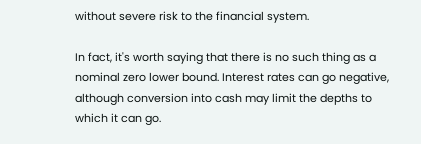without severe risk to the financial system.

In fact, it's worth saying that there is no such thing as a nominal zero lower bound. Interest rates can go negative, although conversion into cash may limit the depths to which it can go.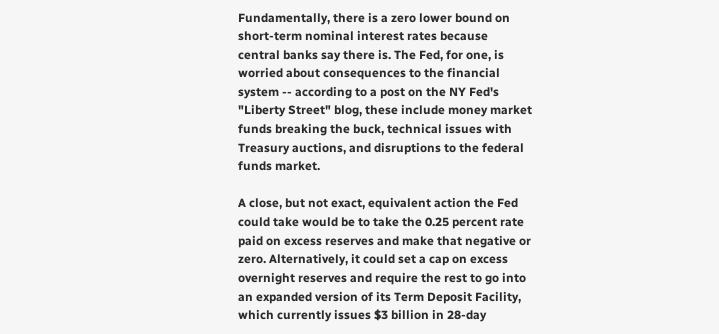Fundamentally, there is a zero lower bound on short-term nominal interest rates because central banks say there is. The Fed, for one, is worried about consequences to the financial system -- according to a post on the NY Fed's "Liberty Street" blog, these include money market funds breaking the buck, technical issues with Treasury auctions, and disruptions to the federal funds market.

A close, but not exact, equivalent action the Fed could take would be to take the 0.25 percent rate paid on excess reserves and make that negative or zero. Alternatively, it could set a cap on excess overnight reserves and require the rest to go into an expanded version of its Term Deposit Facility, which currently issues $3 billion in 28-day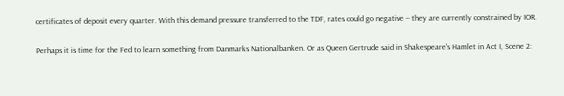certificates of deposit every quarter. With this demand pressure transferred to the TDF, rates could go negative -- they are currently constrained by IOR.

Perhaps it is time for the Fed to learn something from Danmarks Nationalbanken. Or as Queen Gertrude said in Shakespeare's Hamlet in Act I, Scene 2: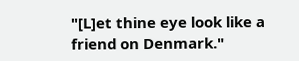"[L]et thine eye look like a friend on Denmark."